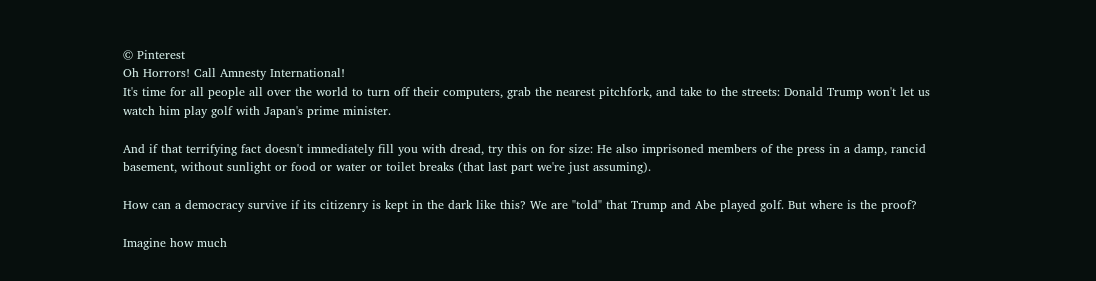© Pinterest
Oh Horrors! Call Amnesty International!
It's time for all people all over the world to turn off their computers, grab the nearest pitchfork, and take to the streets: Donald Trump won't let us watch him play golf with Japan's prime minister.

And if that terrifying fact doesn't immediately fill you with dread, try this on for size: He also imprisoned members of the press in a damp, rancid basement, without sunlight or food or water or toilet breaks (that last part we're just assuming).

How can a democracy survive if its citizenry is kept in the dark like this? We are "told" that Trump and Abe played golf. But where is the proof?

Imagine how much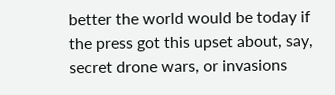better the world would be today if the press got this upset about, say, secret drone wars, or invasions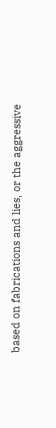based on fabrications and lies, or the aggressive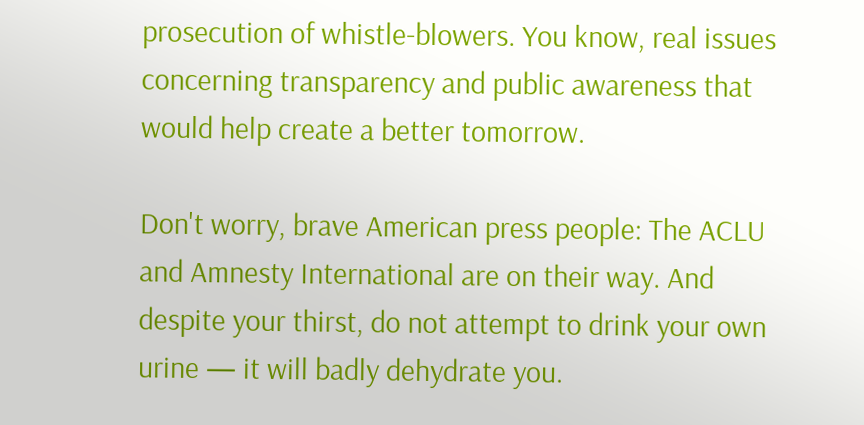prosecution of whistle-blowers. You know, real issues concerning transparency and public awareness that would help create a better tomorrow.

Don't worry, brave American press people: The ACLU and Amnesty International are on their way. And despite your thirst, do not attempt to drink your own urine — it will badly dehydrate you.